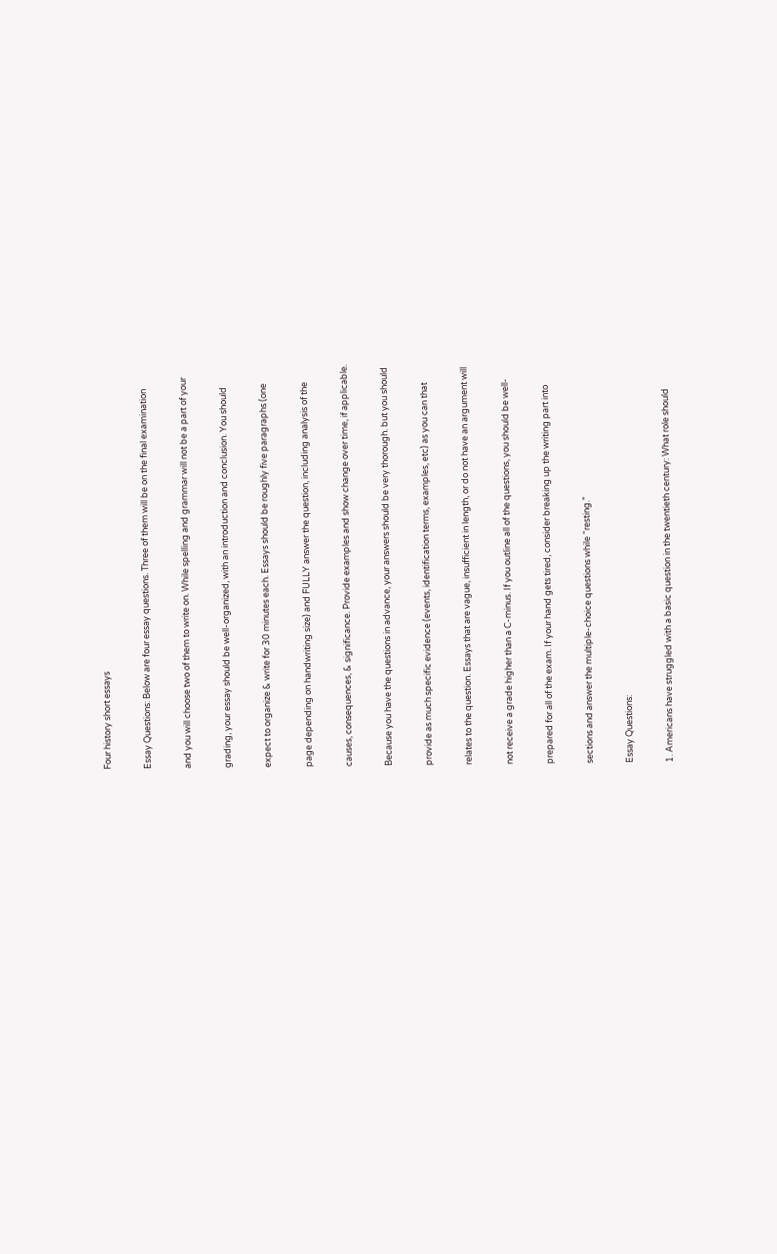Four history short essays

Essay Questions: Below are four essay questions. Three of them will be on the final examination

and you will choose two of them to write on. While spelling and grammar will not be a part of your

grading, your essay should be well-organized, with an introduction and conclusion. You should

expect to organize & write for 30 minutes each. Essays should be roughly five paragraphs (one

page depending on handwriting size) and FULLY answer the question, including analysis of the

causes, consequences, & significance. Provide examples and show change over time, if applicable.

Because you have the questions in advance, your answers should be very thorough. but you should

provide as much specific evidence (events, identification terms, examples, etc) as you can that

relates to the question. Essays that are vague, insufficient in length, or do not have an argument will

not receive a grade higher than a C-minus. If you outline all of the questions, you should be well-

prepared for all of the exam. If your hand gets tired, consider breaking up the writing part into

sections and answer the multiple-choice questions while “resting.”

Essay Questions:

1. Americans have struggled with a basic question in the twentieth century: What role should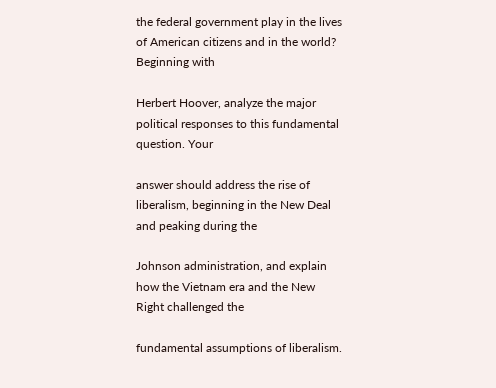the federal government play in the lives of American citizens and in the world? Beginning with

Herbert Hoover, analyze the major political responses to this fundamental question. Your

answer should address the rise of liberalism, beginning in the New Deal and peaking during the

Johnson administration, and explain how the Vietnam era and the New Right challenged the

fundamental assumptions of liberalism.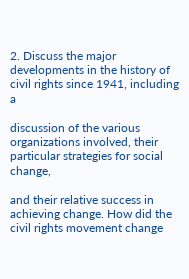2. Discuss the major developments in the history of civil rights since 1941, including a

discussion of the various organizations involved, their particular strategies for social change,

and their relative success in achieving change. How did the civil rights movement change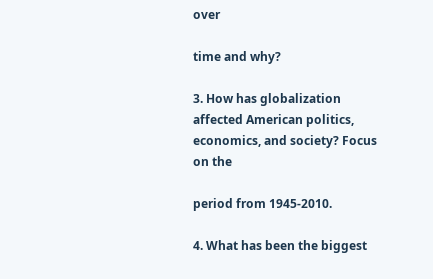over

time and why?

3. How has globalization affected American politics, economics, and society? Focus on the

period from 1945-2010.

4. What has been the biggest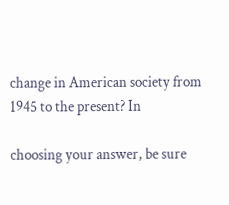change in American society from 1945 to the present? In

choosing your answer, be sure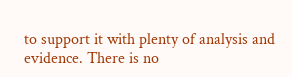to support it with plenty of analysis and evidence. There is no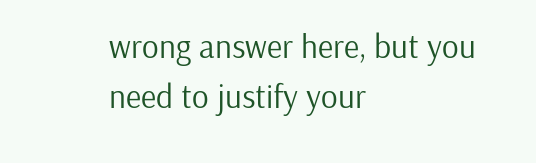wrong answer here, but you need to justify your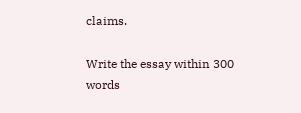claims.

Write the essay within 300 words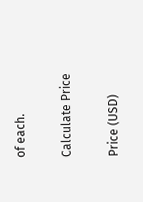of each.

Calculate Price

Price (USD)